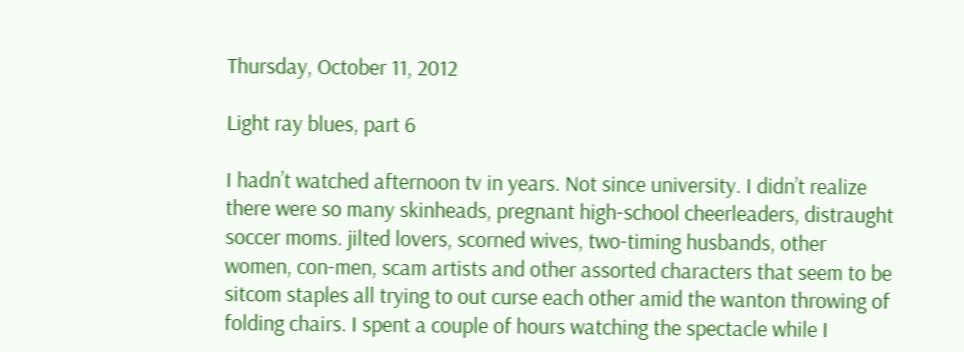Thursday, October 11, 2012

Light ray blues, part 6

I hadn’t watched afternoon tv in years. Not since university. I didn’t realize there were so many skinheads, pregnant high-school cheerleaders, distraught soccer moms. jilted lovers, scorned wives, two-timing husbands, other women, con-men, scam artists and other assorted characters that seem to be sitcom staples all trying to out curse each other amid the wanton throwing of folding chairs. I spent a couple of hours watching the spectacle while I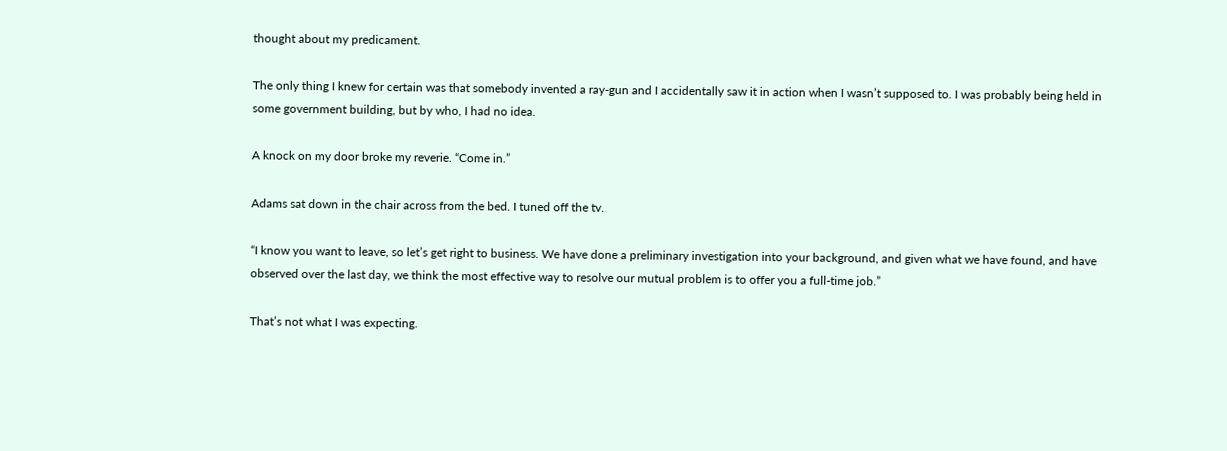thought about my predicament.

The only thing I knew for certain was that somebody invented a ray-gun and I accidentally saw it in action when I wasn’t supposed to. I was probably being held in some government building, but by who, I had no idea.

A knock on my door broke my reverie. “Come in.”

Adams sat down in the chair across from the bed. I tuned off the tv.

“I know you want to leave, so let’s get right to business. We have done a preliminary investigation into your background, and given what we have found, and have observed over the last day, we think the most effective way to resolve our mutual problem is to offer you a full-time job.”

That’s not what I was expecting.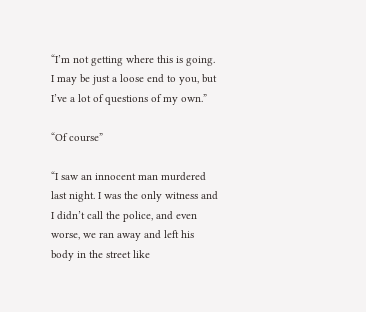“I’m not getting where this is going. I may be just a loose end to you, but I’ve a lot of questions of my own.”

“Of course”

“I saw an innocent man murdered last night. I was the only witness and I didn’t call the police, and even worse, we ran away and left his body in the street like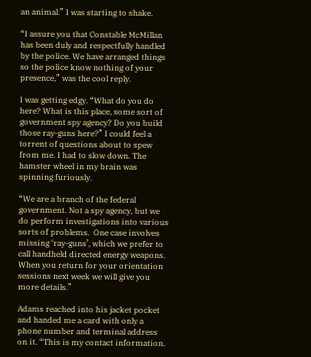an animal.” I was starting to shake.

“I assure you that Constable McMillan has been duly and respectfully handled by the police. We have arranged things so the police know nothing of your presence,” was the cool reply.

I was getting edgy. “What do you do here? What is this place, some sort of government spy agency? Do you build those ray-guns here?” I could feel a torrent of questions about to spew from me. I had to slow down. The hamster wheel in my brain was spinning furiously.

“We are a branch of the federal government. Not a spy agency, but we do perform investigations into various sorts of problems.  One case involves missing ‘ray-guns’, which we prefer to call handheld directed energy weapons. When you return for your orientation sessions next week we will give you more details.”

Adams reached into his jacket pocket and handed me a card with only a phone number and terminal address on it. “This is my contact information.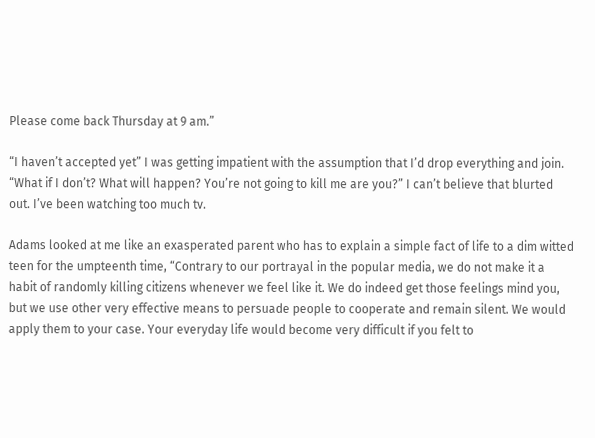Please come back Thursday at 9 am.”

“I haven’t accepted yet” I was getting impatient with the assumption that I’d drop everything and join. “What if I don’t? What will happen? You’re not going to kill me are you?” I can’t believe that blurted out. I’ve been watching too much tv.

Adams looked at me like an exasperated parent who has to explain a simple fact of life to a dim witted teen for the umpteenth time, “Contrary to our portrayal in the popular media, we do not make it a habit of randomly killing citizens whenever we feel like it. We do indeed get those feelings mind you, but we use other very effective means to persuade people to cooperate and remain silent. We would apply them to your case. Your everyday life would become very difficult if you felt to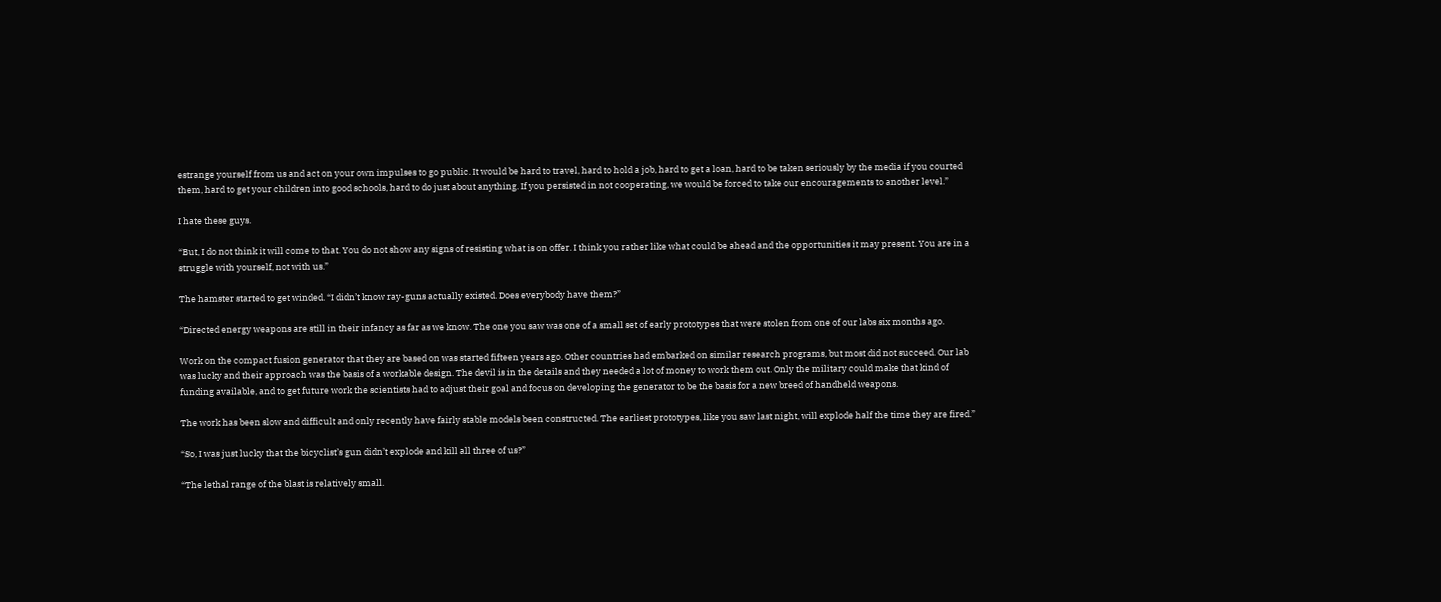estrange yourself from us and act on your own impulses to go public. It would be hard to travel, hard to hold a job, hard to get a loan, hard to be taken seriously by the media if you courted them, hard to get your children into good schools, hard to do just about anything. If you persisted in not cooperating, we would be forced to take our encouragements to another level.”

I hate these guys.

“But, I do not think it will come to that. You do not show any signs of resisting what is on offer. I think you rather like what could be ahead and the opportunities it may present. You are in a struggle with yourself, not with us.”

The hamster started to get winded. “I didn’t know ray-guns actually existed. Does everybody have them?”

“Directed energy weapons are still in their infancy as far as we know. The one you saw was one of a small set of early prototypes that were stolen from one of our labs six months ago.

Work on the compact fusion generator that they are based on was started fifteen years ago. Other countries had embarked on similar research programs, but most did not succeed. Our lab was lucky and their approach was the basis of a workable design. The devil is in the details and they needed a lot of money to work them out. Only the military could make that kind of funding available, and to get future work the scientists had to adjust their goal and focus on developing the generator to be the basis for a new breed of handheld weapons.

The work has been slow and difficult and only recently have fairly stable models been constructed. The earliest prototypes, like you saw last night, will explode half the time they are fired.”

“So, I was just lucky that the bicyclist’s gun didn’t explode and kill all three of us?”

“The lethal range of the blast is relatively small.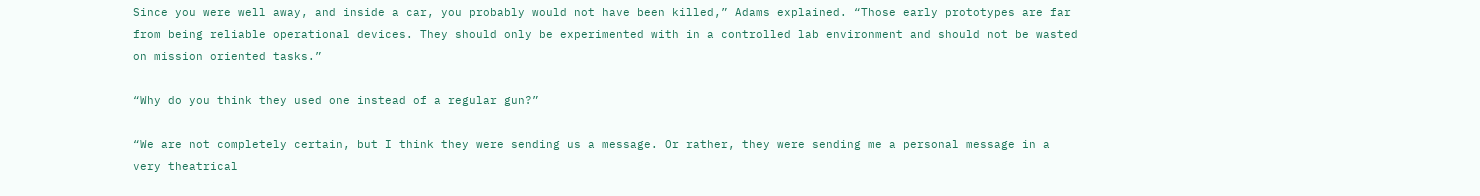Since you were well away, and inside a car, you probably would not have been killed,” Adams explained. “Those early prototypes are far from being reliable operational devices. They should only be experimented with in a controlled lab environment and should not be wasted on mission oriented tasks.”

“Why do you think they used one instead of a regular gun?”

“We are not completely certain, but I think they were sending us a message. Or rather, they were sending me a personal message in a very theatrical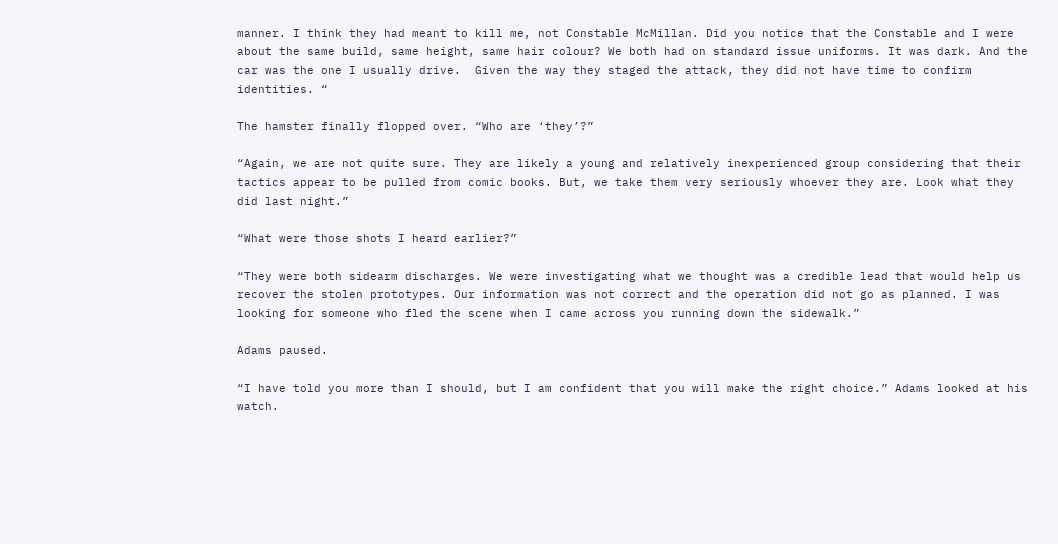manner. I think they had meant to kill me, not Constable McMillan. Did you notice that the Constable and I were about the same build, same height, same hair colour? We both had on standard issue uniforms. It was dark. And the car was the one I usually drive.  Given the way they staged the attack, they did not have time to confirm identities. “

The hamster finally flopped over. “Who are ‘they’?”

“Again, we are not quite sure. They are likely a young and relatively inexperienced group considering that their tactics appear to be pulled from comic books. But, we take them very seriously whoever they are. Look what they did last night.”

“What were those shots I heard earlier?”

“They were both sidearm discharges. We were investigating what we thought was a credible lead that would help us recover the stolen prototypes. Our information was not correct and the operation did not go as planned. I was looking for someone who fled the scene when I came across you running down the sidewalk.”

Adams paused.

“I have told you more than I should, but I am confident that you will make the right choice.” Adams looked at his watch.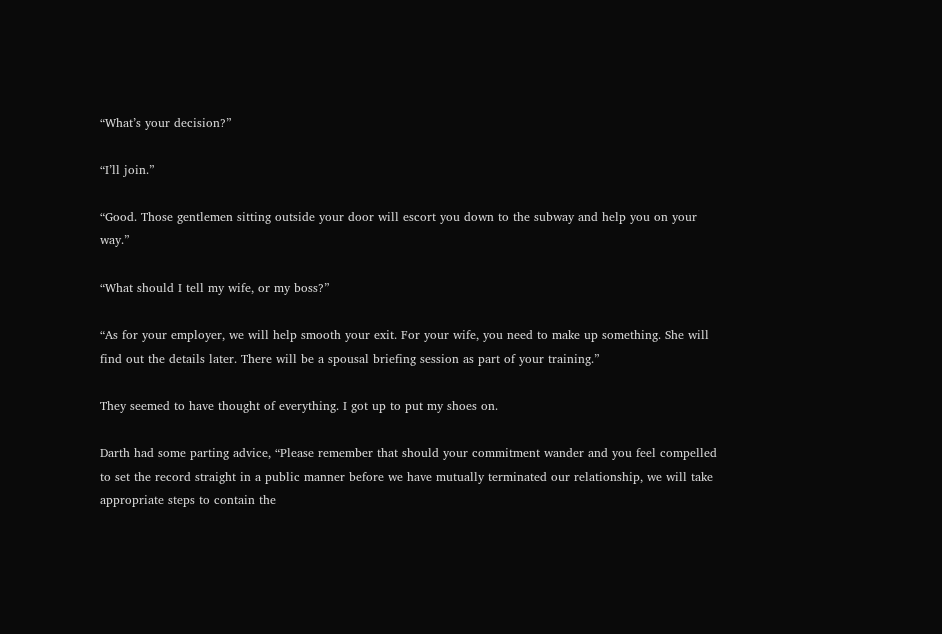“What’s your decision?”

“I’ll join.”

“Good. Those gentlemen sitting outside your door will escort you down to the subway and help you on your way.”

“What should I tell my wife, or my boss?”

“As for your employer, we will help smooth your exit. For your wife, you need to make up something. She will find out the details later. There will be a spousal briefing session as part of your training.”

They seemed to have thought of everything. I got up to put my shoes on.

Darth had some parting advice, “Please remember that should your commitment wander and you feel compelled to set the record straight in a public manner before we have mutually terminated our relationship, we will take appropriate steps to contain the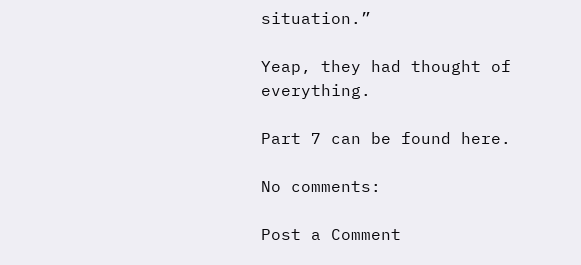situation.”

Yeap, they had thought of everything.

Part 7 can be found here.

No comments:

Post a Comment